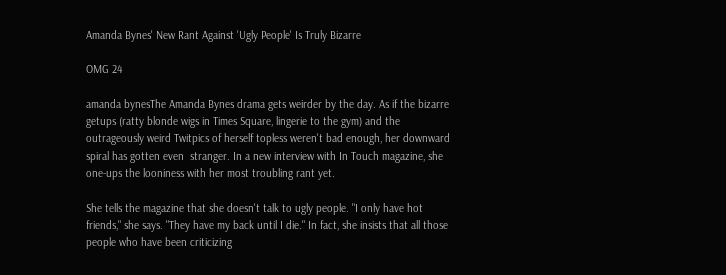Amanda Bynes' New Rant Against 'Ugly People' Is Truly Bizarre

OMG 24

amanda bynesThe Amanda Bynes drama gets weirder by the day. As if the bizarre getups (ratty blonde wigs in Times Square, lingerie to the gym) and the outrageously weird Twitpics of herself topless weren't bad enough, her downward spiral has gotten even  stranger. In a new interview with In Touch magazine, she one-ups the looniness with her most troubling rant yet.

She tells the magazine that she doesn't talk to ugly people. "I only have hot friends," she says. "They have my back until I die." In fact, she insists that all those people who have been criticizing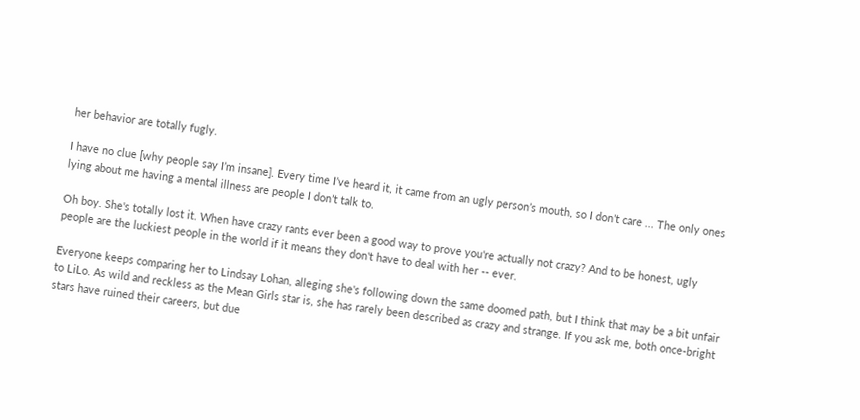her behavior are totally fugly.

I have no clue [why people say I’m insane]. Every time I’ve heard it, it came from an ugly person’s mouth, so I don’t care ... The only ones lying about me having a mental illness are people I don’t talk to.

Oh boy. She's totally lost it. When have crazy rants ever been a good way to prove you're actually not crazy? And to be honest, ugly people are the luckiest people in the world if it means they don't have to deal with her -- ever.

Everyone keeps comparing her to Lindsay Lohan, alleging she's following down the same doomed path, but I think that may be a bit unfair to LiLo. As wild and reckless as the Mean Girls star is, she has rarely been described as crazy and strange. If you ask me, both once-bright stars have ruined their careers, but due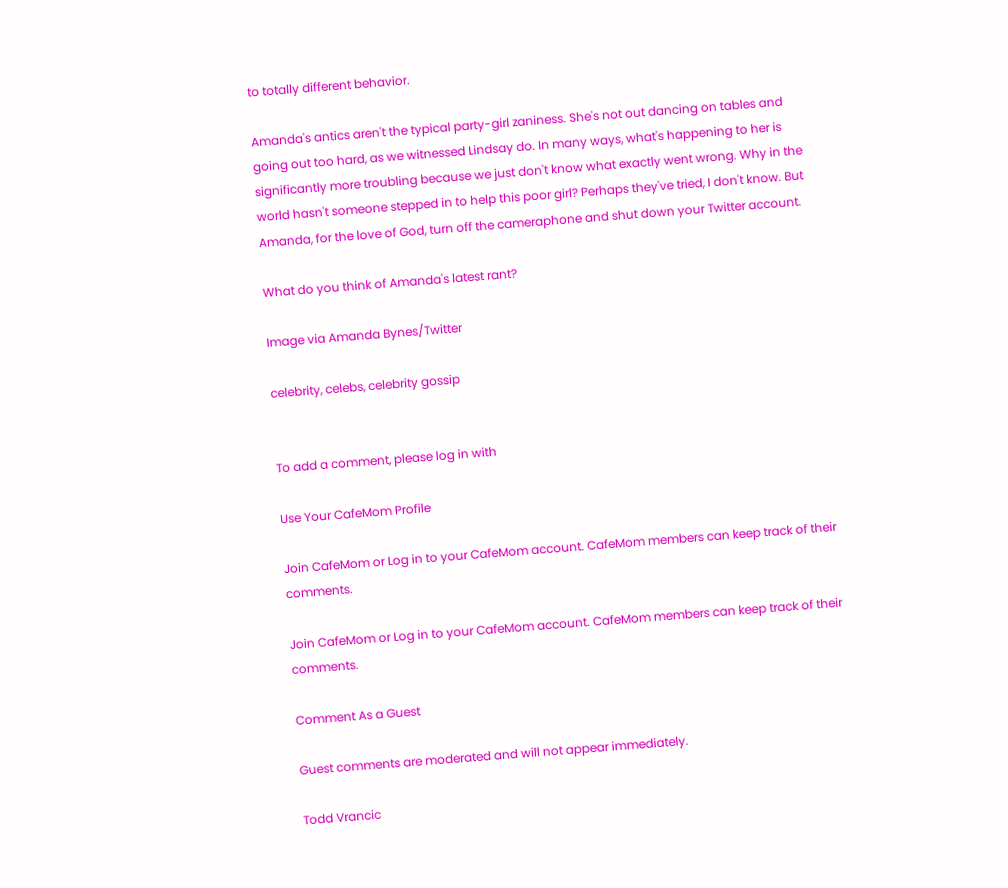to totally different behavior.

Amanda's antics aren't the typical party-girl zaniness. She's not out dancing on tables and going out too hard, as we witnessed Lindsay do. In many ways, what's happening to her is significantly more troubling because we just don't know what exactly went wrong. Why in the world hasn't someone stepped in to help this poor girl? Perhaps they've tried, I don't know. But Amanda, for the love of God, turn off the cameraphone and shut down your Twitter account.

What do you think of Amanda's latest rant?

Image via Amanda Bynes/Twitter

celebrity, celebs, celebrity gossip


To add a comment, please log in with

Use Your CafeMom Profile

Join CafeMom or Log in to your CafeMom account. CafeMom members can keep track of their comments.

Join CafeMom or Log in to your CafeMom account. CafeMom members can keep track of their comments.

Comment As a Guest

Guest comments are moderated and will not appear immediately.

Todd Vrancic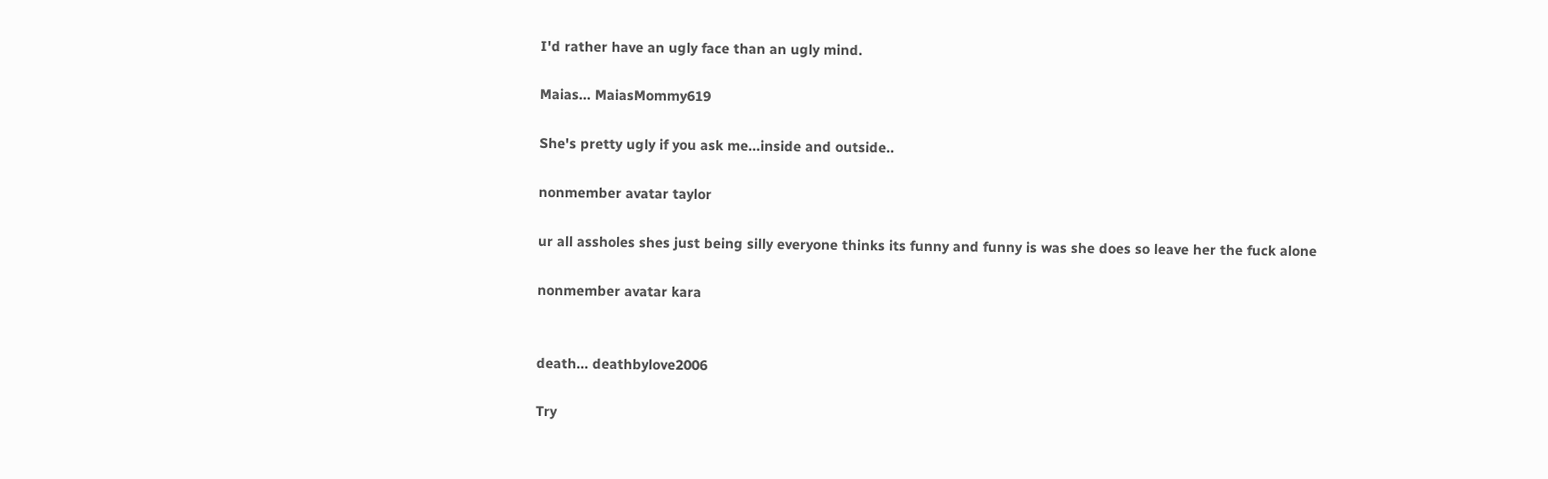I'd rather have an ugly face than an ugly mind.

Maias... MaiasMommy619

She's pretty ugly if you ask me...inside and outside..

nonmember avatar taylor

ur all assholes shes just being silly everyone thinks its funny and funny is was she does so leave her the fuck alone

nonmember avatar kara


death... deathbylove2006

Try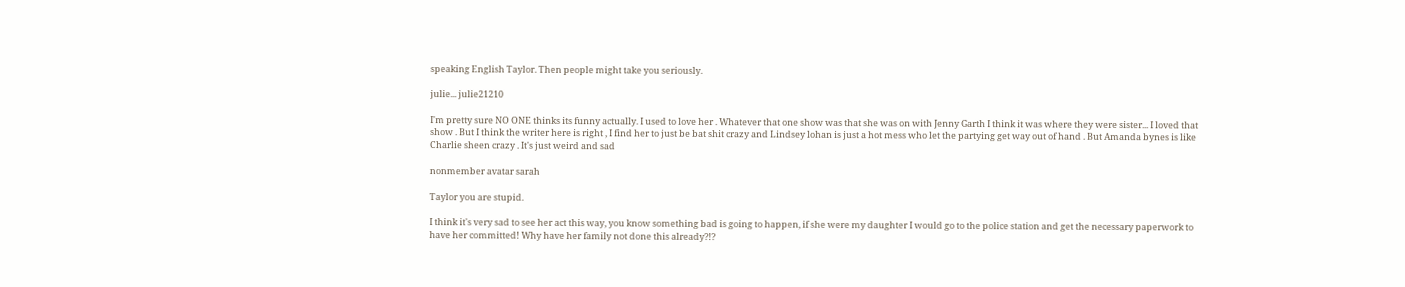speaking English Taylor. Then people might take you seriously.

julie... julie21210

I'm pretty sure NO ONE thinks its funny actually. I used to love her . Whatever that one show was that she was on with Jenny Garth I think it was where they were sister... I loved that show . But I think the writer here is right , I find her to just be bat shit crazy and Lindsey lohan is just a hot mess who let the partying get way out of hand . But Amanda bynes is like Charlie sheen crazy . It's just weird and sad

nonmember avatar sarah

Taylor you are stupid.

I think it's very sad to see her act this way, you know something bad is going to happen, if she were my daughter I would go to the police station and get the necessary paperwork to have her committed! Why have her family not done this already?!?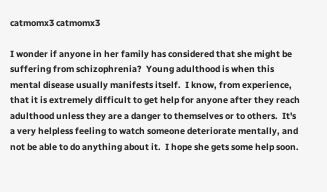catmomx3 catmomx3

I wonder if anyone in her family has considered that she might be suffering from schizophrenia?  Young adulthood is when this mental disease usually manifests itself.  I know, from experience, that it is extremely difficult to get help for anyone after they reach adulthood unless they are a danger to themselves or to others.  It's a very helpless feeling to watch someone deteriorate mentally, and not be able to do anything about it.  I hope she gets some help soon.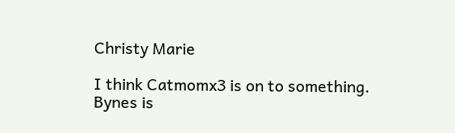Christy Marie

I think Catmomx3 is on to something. Bynes is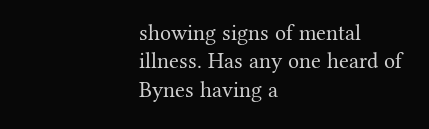showing signs of mental illness. Has any one heard of Bynes having a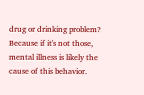drug or drinking problem? Because if it's not those, mental illness is likely the cause of this behavior.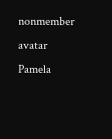nonmember avatar Pamela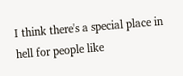I think there's a special place in hell for people like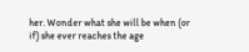her. Wonder what she will be when (or if) she ever reaches the age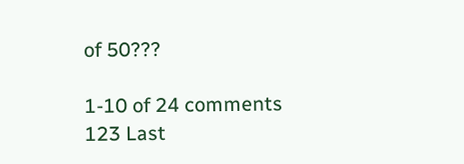of 50???

1-10 of 24 comments 123 Last